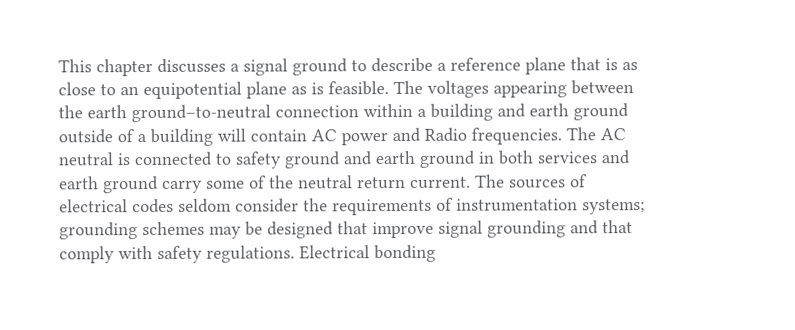This chapter discusses a signal ground to describe a reference plane that is as close to an equipotential plane as is feasible. The voltages appearing between the earth ground–to-neutral connection within a building and earth ground outside of a building will contain AC power and Radio frequencies. The AC neutral is connected to safety ground and earth ground in both services and earth ground carry some of the neutral return current. The sources of electrical codes seldom consider the requirements of instrumentation systems; grounding schemes may be designed that improve signal grounding and that comply with safety regulations. Electrical bonding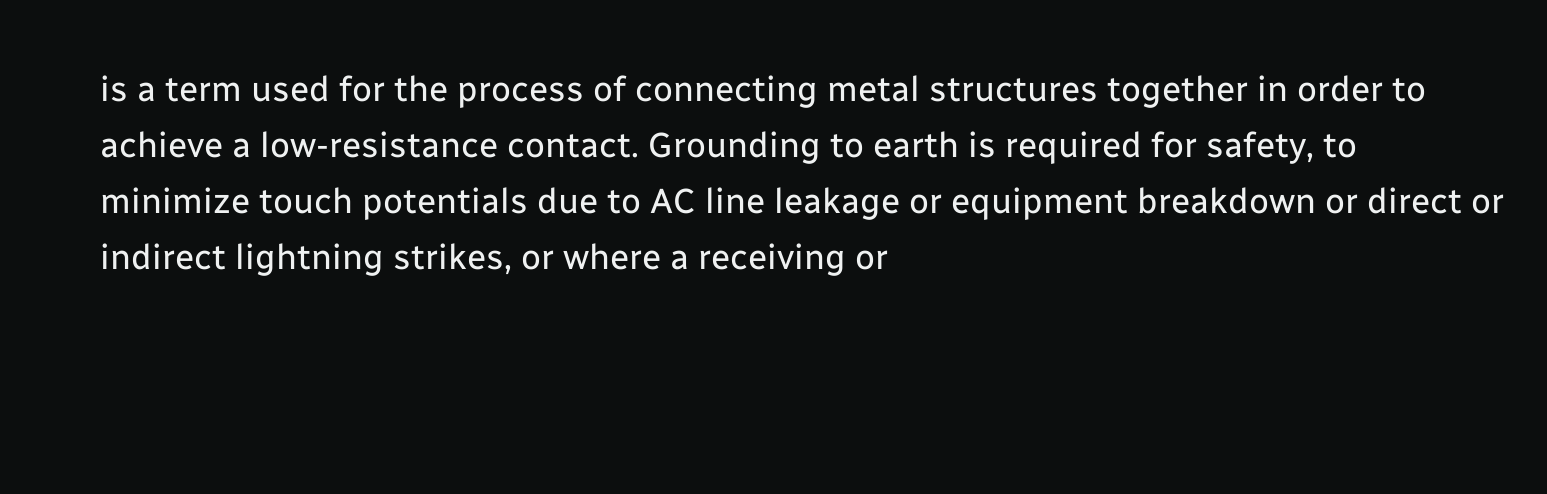is a term used for the process of connecting metal structures together in order to achieve a low-resistance contact. Grounding to earth is required for safety, to minimize touch potentials due to AC line leakage or equipment breakdown or direct or indirect lightning strikes, or where a receiving or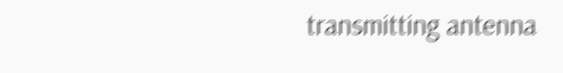transmitting antenna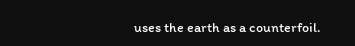uses the earth as a counterfoil.